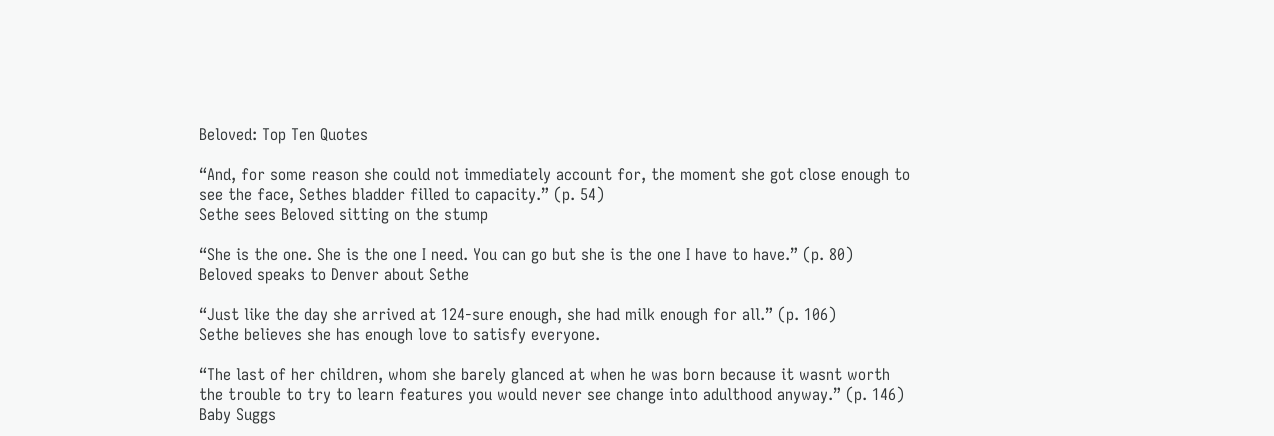Beloved: Top Ten Quotes

“And, for some reason she could not immediately account for, the moment she got close enough to see the face, Sethes bladder filled to capacity.” (p. 54)
Sethe sees Beloved sitting on the stump

“She is the one. She is the one I need. You can go but she is the one I have to have.” (p. 80)
Beloved speaks to Denver about Sethe

“Just like the day she arrived at 124-sure enough, she had milk enough for all.” (p. 106)
Sethe believes she has enough love to satisfy everyone.

“The last of her children, whom she barely glanced at when he was born because it wasnt worth the trouble to try to learn features you would never see change into adulthood anyway.” (p. 146)
Baby Suggs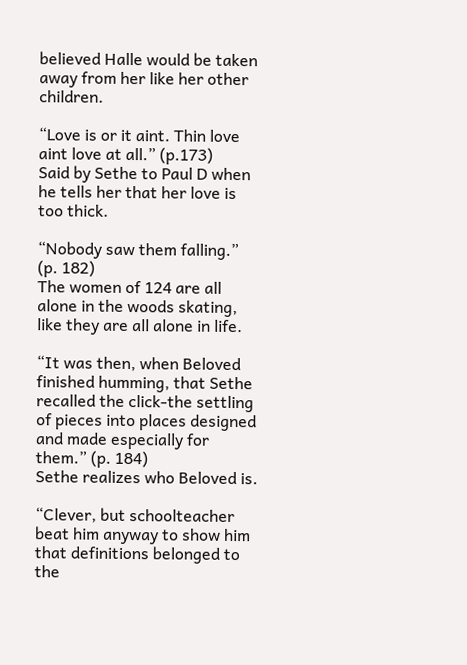believed Halle would be taken away from her like her other children.

“Love is or it aint. Thin love aint love at all.” (p.173)
Said by Sethe to Paul D when he tells her that her love is too thick.

“Nobody saw them falling.” (p. 182)
The women of 124 are all alone in the woods skating, like they are all alone in life.

“It was then, when Beloved finished humming, that Sethe recalled the click-the settling of pieces into places designed and made especially for them.” (p. 184)
Sethe realizes who Beloved is.

“Clever, but schoolteacher beat him anyway to show him that definitions belonged to the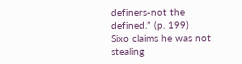definers-not the defined.” (p. 199)
Sixo claims he was not stealing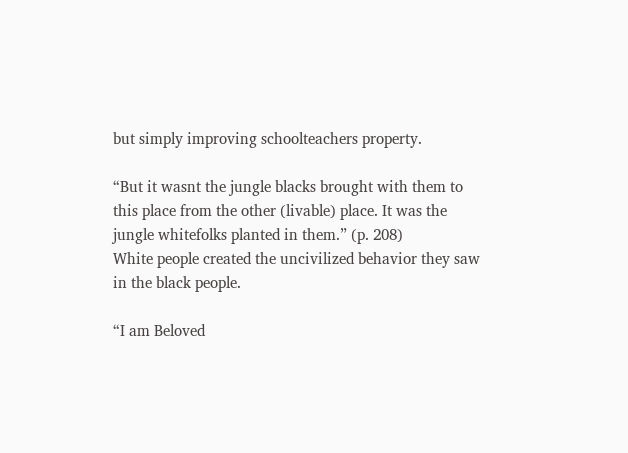but simply improving schoolteachers property.

“But it wasnt the jungle blacks brought with them to this place from the other (livable) place. It was the jungle whitefolks planted in them.” (p. 208)
White people created the uncivilized behavior they saw in the black people.

“I am Beloved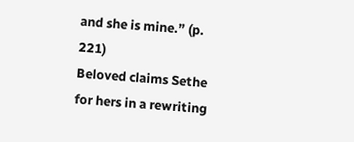and she is mine.” (p. 221)
Beloved claims Sethe for hers in a rewriting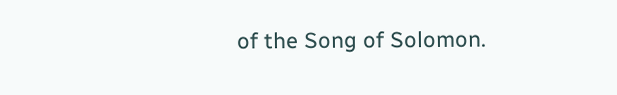of the Song of Solomon.